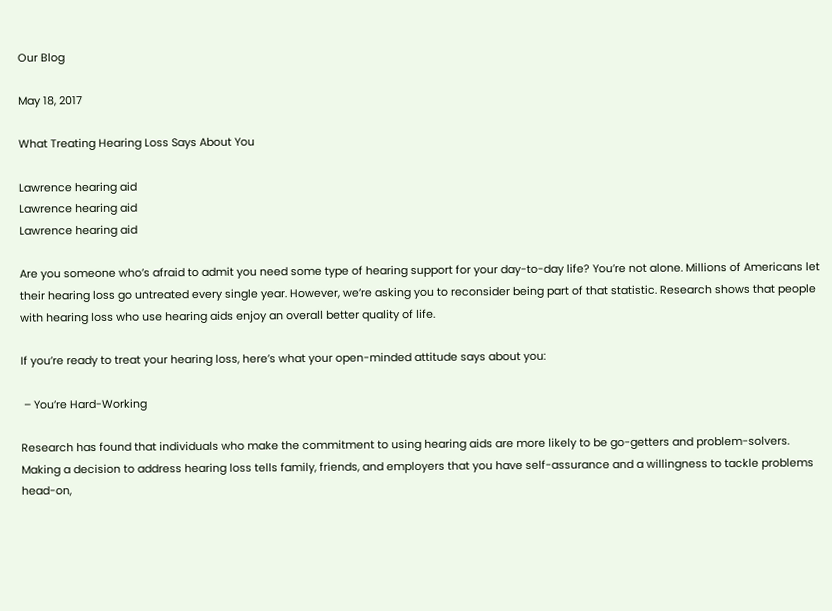Our Blog

May 18, 2017

What Treating Hearing Loss Says About You

Lawrence hearing aid
Lawrence hearing aid
Lawrence hearing aid

Are you someone who’s afraid to admit you need some type of hearing support for your day-to-day life? You’re not alone. Millions of Americans let their hearing loss go untreated every single year. However, we’re asking you to reconsider being part of that statistic. Research shows that people with hearing loss who use hearing aids enjoy an overall better quality of life.

If you’re ready to treat your hearing loss, here’s what your open-minded attitude says about you:

 – You’re Hard-Working

Research has found that individuals who make the commitment to using hearing aids are more likely to be go-getters and problem-solvers. Making a decision to address hearing loss tells family, friends, and employers that you have self-assurance and a willingness to tackle problems head-on,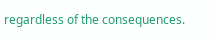regardless of the consequences.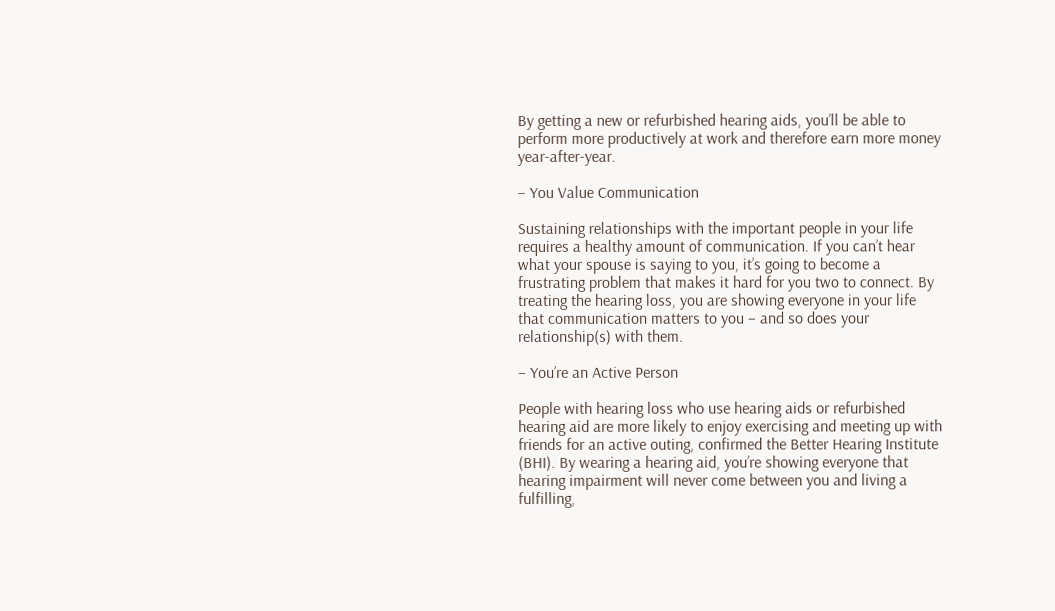By getting a new or refurbished hearing aids, you’ll be able to perform more productively at work and therefore earn more money year-after-year.

– You Value Communication

Sustaining relationships with the important people in your life requires a healthy amount of communication. If you can’t hear what your spouse is saying to you, it’s going to become a frustrating problem that makes it hard for you two to connect. By treating the hearing loss, you are showing everyone in your life that communication matters to you – and so does your relationship(s) with them.

– You’re an Active Person

People with hearing loss who use hearing aids or refurbished hearing aid are more likely to enjoy exercising and meeting up with friends for an active outing, confirmed the Better Hearing Institute (BHI). By wearing a hearing aid, you’re showing everyone that hearing impairment will never come between you and living a fulfilling,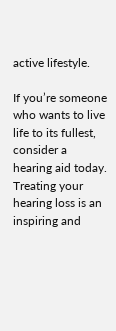active lifestyle.

If you’re someone who wants to live life to its fullest, consider a hearing aid today. Treating your hearing loss is an inspiring and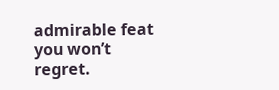admirable feat you won’t regret.